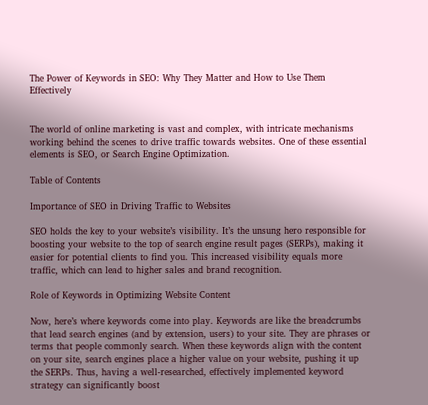The Power of Keywords in SEO: Why They Matter and How to Use Them Effectively


The world of online marketing is vast and complex, with intricate mechanisms working behind the scenes to drive traffic towards websites. One of these essential elements is SEO, or Search Engine Optimization.

Table of Contents

Importance of SEO in Driving Traffic to Websites

SEO holds the key to your website’s visibility. It’s the unsung hero responsible for boosting your website to the top of search engine result pages (SERPs), making it easier for potential clients to find you. This increased visibility equals more traffic, which can lead to higher sales and brand recognition.

Role of Keywords in Optimizing Website Content

Now, here’s where keywords come into play. Keywords are like the breadcrumbs that lead search engines (and by extension, users) to your site. They are phrases or terms that people commonly search. When these keywords align with the content on your site, search engines place a higher value on your website, pushing it up the SERPs. Thus, having a well-researched, effectively implemented keyword strategy can significantly boost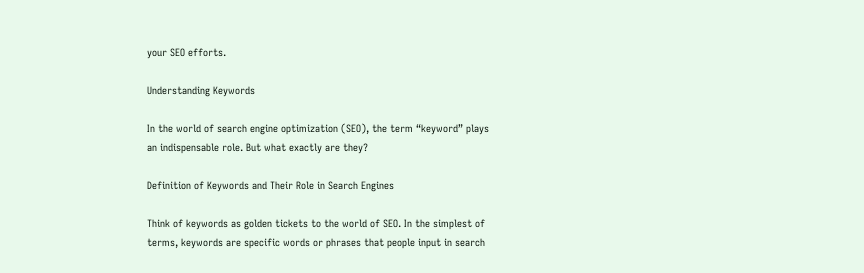your SEO efforts.

Understanding Keywords

In the world of search engine optimization (SEO), the term “keyword” plays an indispensable role. But what exactly are they?

Definition of Keywords and Their Role in Search Engines

Think of keywords as golden tickets to the world of SEO. In the simplest of terms, keywords are specific words or phrases that people input in search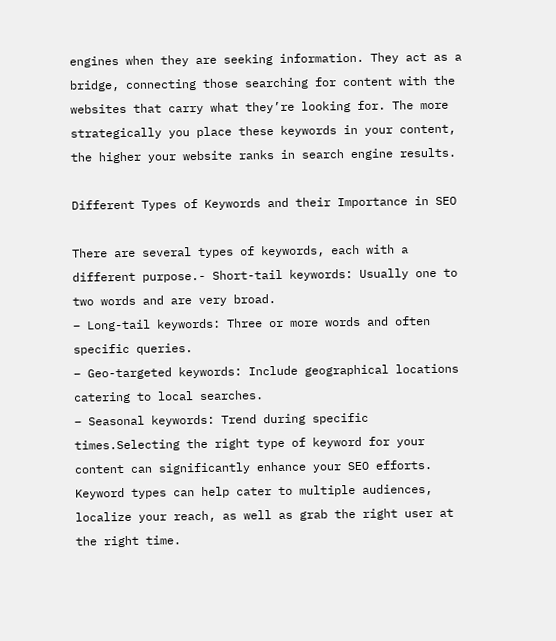engines when they are seeking information. They act as a bridge, connecting those searching for content with the websites that carry what they’re looking for. The more strategically you place these keywords in your content, the higher your website ranks in search engine results.

Different Types of Keywords and their Importance in SEO

There are several types of keywords, each with a different purpose.- Short-tail keywords: Usually one to two words and are very broad.
– Long-tail keywords: Three or more words and often specific queries.
– Geo-targeted keywords: Include geographical locations catering to local searches.
– Seasonal keywords: Trend during specific times.Selecting the right type of keyword for your content can significantly enhance your SEO efforts. Keyword types can help cater to multiple audiences, localize your reach, as well as grab the right user at the right time.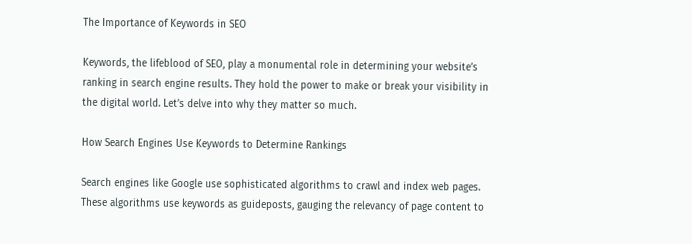The Importance of Keywords in SEO

Keywords, the lifeblood of SEO, play a monumental role in determining your website’s ranking in search engine results. They hold the power to make or break your visibility in the digital world. Let’s delve into why they matter so much.

How Search Engines Use Keywords to Determine Rankings

Search engines like Google use sophisticated algorithms to crawl and index web pages. These algorithms use keywords as guideposts, gauging the relevancy of page content to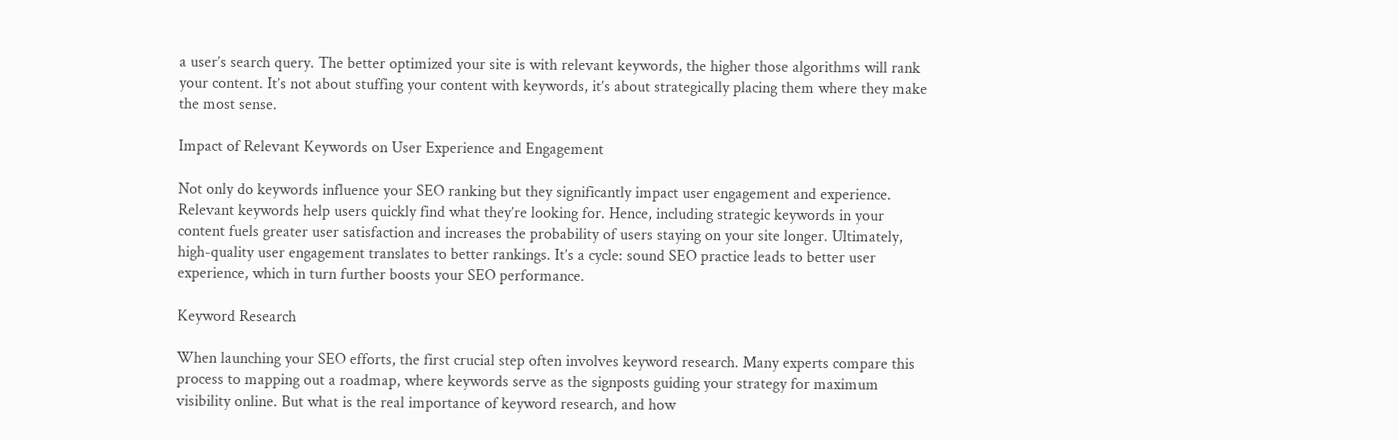a user’s search query. The better optimized your site is with relevant keywords, the higher those algorithms will rank your content. It’s not about stuffing your content with keywords, it’s about strategically placing them where they make the most sense.

Impact of Relevant Keywords on User Experience and Engagement

Not only do keywords influence your SEO ranking but they significantly impact user engagement and experience. Relevant keywords help users quickly find what they’re looking for. Hence, including strategic keywords in your content fuels greater user satisfaction and increases the probability of users staying on your site longer. Ultimately, high-quality user engagement translates to better rankings. It’s a cycle: sound SEO practice leads to better user experience, which in turn further boosts your SEO performance.

Keyword Research

When launching your SEO efforts, the first crucial step often involves keyword research. Many experts compare this process to mapping out a roadmap, where keywords serve as the signposts guiding your strategy for maximum visibility online. But what is the real importance of keyword research, and how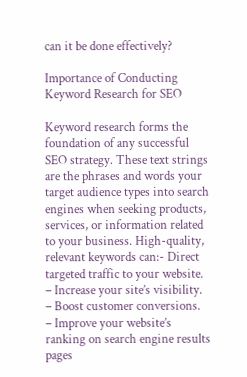can it be done effectively?

Importance of Conducting Keyword Research for SEO

Keyword research forms the foundation of any successful SEO strategy. These text strings are the phrases and words your target audience types into search engines when seeking products, services, or information related to your business. High-quality, relevant keywords can:- Direct targeted traffic to your website.
– Increase your site’s visibility.
– Boost customer conversions.
– Improve your website’s ranking on search engine results pages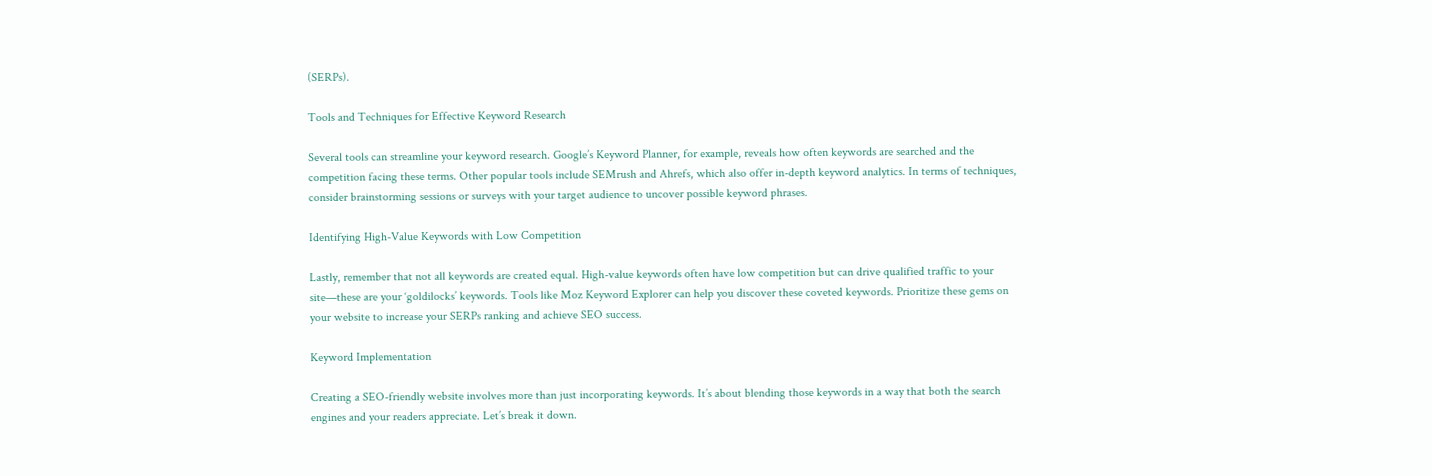(SERPs).

Tools and Techniques for Effective Keyword Research

Several tools can streamline your keyword research. Google’s Keyword Planner, for example, reveals how often keywords are searched and the competition facing these terms. Other popular tools include SEMrush and Ahrefs, which also offer in-depth keyword analytics. In terms of techniques, consider brainstorming sessions or surveys with your target audience to uncover possible keyword phrases.

Identifying High-Value Keywords with Low Competition

Lastly, remember that not all keywords are created equal. High-value keywords often have low competition but can drive qualified traffic to your site—these are your ‘goldilocks’ keywords. Tools like Moz Keyword Explorer can help you discover these coveted keywords. Prioritize these gems on your website to increase your SERPs ranking and achieve SEO success.

Keyword Implementation

Creating a SEO-friendly website involves more than just incorporating keywords. It’s about blending those keywords in a way that both the search engines and your readers appreciate. Let’s break it down.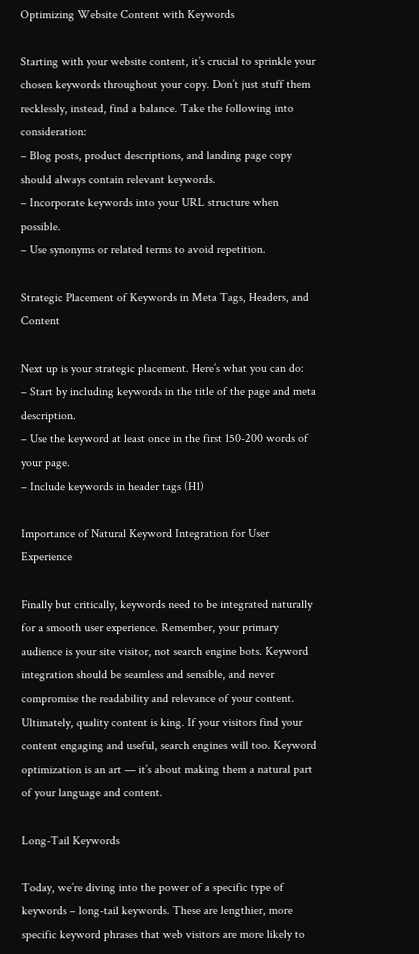Optimizing Website Content with Keywords

Starting with your website content, it’s crucial to sprinkle your chosen keywords throughout your copy. Don’t just stuff them recklessly, instead, find a balance. Take the following into consideration:
– Blog posts, product descriptions, and landing page copy should always contain relevant keywords.
– Incorporate keywords into your URL structure when possible.
– Use synonyms or related terms to avoid repetition.

Strategic Placement of Keywords in Meta Tags, Headers, and Content

Next up is your strategic placement. Here’s what you can do:
– Start by including keywords in the title of the page and meta description.
– Use the keyword at least once in the first 150-200 words of your page.
– Include keywords in header tags (H1)

Importance of Natural Keyword Integration for User Experience

Finally but critically, keywords need to be integrated naturally for a smooth user experience. Remember, your primary audience is your site visitor, not search engine bots. Keyword integration should be seamless and sensible, and never compromise the readability and relevance of your content. Ultimately, quality content is king. If your visitors find your content engaging and useful, search engines will too. Keyword optimization is an art — it’s about making them a natural part of your language and content.

Long-Tail Keywords

Today, we’re diving into the power of a specific type of keywords – long-tail keywords. These are lengthier, more specific keyword phrases that web visitors are more likely to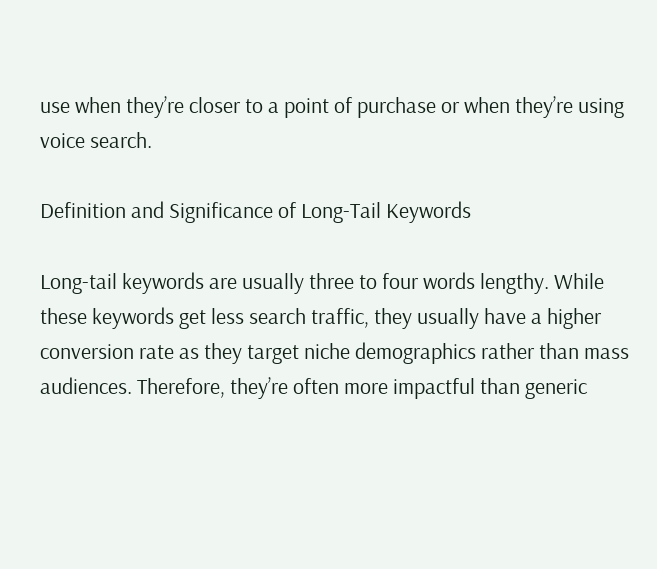use when they’re closer to a point of purchase or when they’re using voice search.

Definition and Significance of Long-Tail Keywords

Long-tail keywords are usually three to four words lengthy. While these keywords get less search traffic, they usually have a higher conversion rate as they target niche demographics rather than mass audiences. Therefore, they’re often more impactful than generic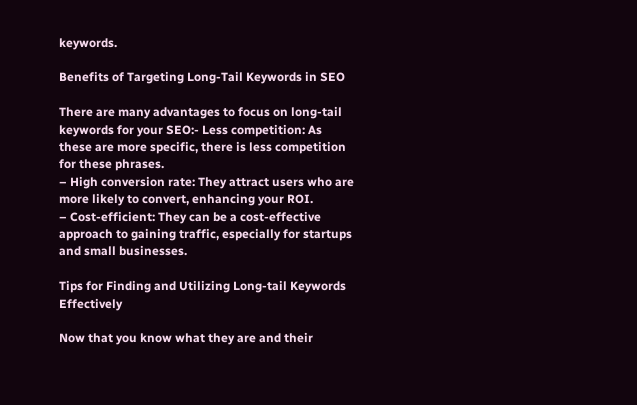keywords.

Benefits of Targeting Long-Tail Keywords in SEO

There are many advantages to focus on long-tail keywords for your SEO:- Less competition: As these are more specific, there is less competition for these phrases.
– High conversion rate: They attract users who are more likely to convert, enhancing your ROI.
– Cost-efficient: They can be a cost-effective approach to gaining traffic, especially for startups and small businesses.

Tips for Finding and Utilizing Long-tail Keywords Effectively

Now that you know what they are and their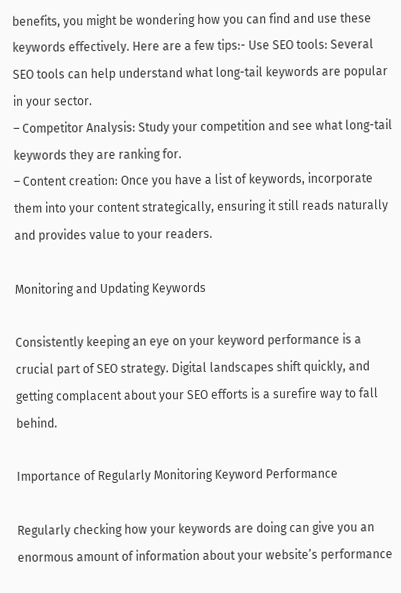benefits, you might be wondering how you can find and use these keywords effectively. Here are a few tips:- Use SEO tools: Several SEO tools can help understand what long-tail keywords are popular in your sector.
– Competitor Analysis: Study your competition and see what long-tail keywords they are ranking for.
– Content creation: Once you have a list of keywords, incorporate them into your content strategically, ensuring it still reads naturally and provides value to your readers.

Monitoring and Updating Keywords

Consistently keeping an eye on your keyword performance is a crucial part of SEO strategy. Digital landscapes shift quickly, and getting complacent about your SEO efforts is a surefire way to fall behind.

Importance of Regularly Monitoring Keyword Performance

Regularly checking how your keywords are doing can give you an enormous amount of information about your website’s performance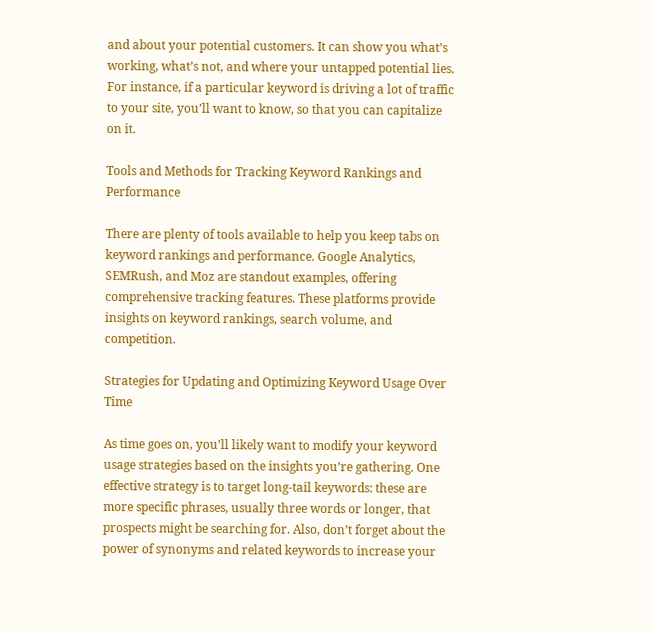and about your potential customers. It can show you what’s working, what’s not, and where your untapped potential lies. For instance, if a particular keyword is driving a lot of traffic to your site, you’ll want to know, so that you can capitalize on it.

Tools and Methods for Tracking Keyword Rankings and Performance

There are plenty of tools available to help you keep tabs on keyword rankings and performance. Google Analytics, SEMRush, and Moz are standout examples, offering comprehensive tracking features. These platforms provide insights on keyword rankings, search volume, and competition.

Strategies for Updating and Optimizing Keyword Usage Over Time

As time goes on, you’ll likely want to modify your keyword usage strategies based on the insights you’re gathering. One effective strategy is to target long-tail keywords: these are more specific phrases, usually three words or longer, that prospects might be searching for. Also, don’t forget about the power of synonyms and related keywords to increase your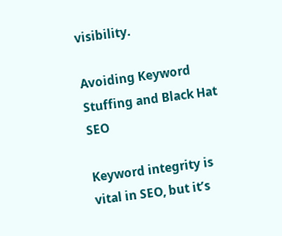visibility.

Avoiding Keyword Stuffing and Black Hat SEO

Keyword integrity is vital in SEO, but it’s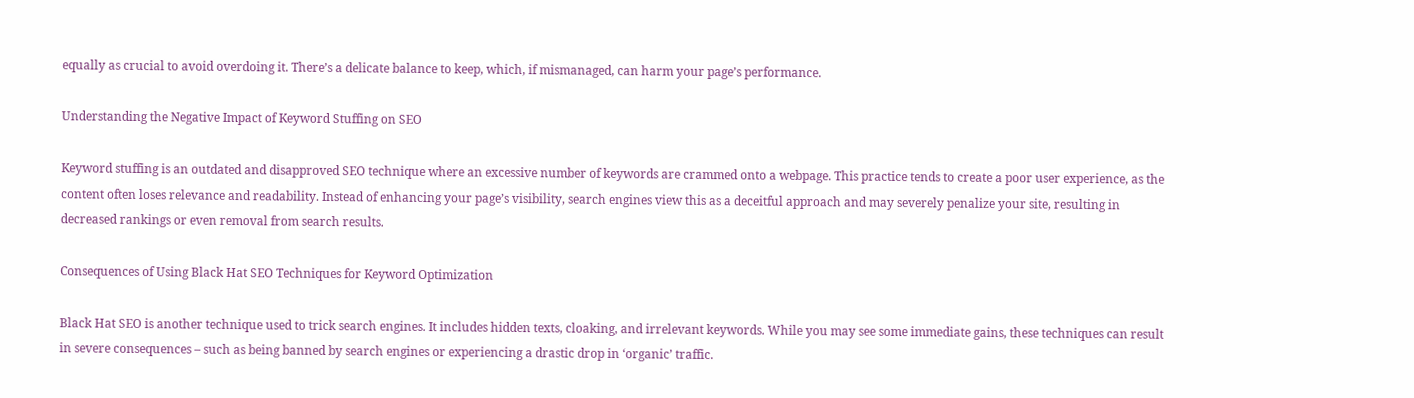equally as crucial to avoid overdoing it. There’s a delicate balance to keep, which, if mismanaged, can harm your page’s performance.

Understanding the Negative Impact of Keyword Stuffing on SEO

Keyword stuffing is an outdated and disapproved SEO technique where an excessive number of keywords are crammed onto a webpage. This practice tends to create a poor user experience, as the content often loses relevance and readability. Instead of enhancing your page’s visibility, search engines view this as a deceitful approach and may severely penalize your site, resulting in decreased rankings or even removal from search results.

Consequences of Using Black Hat SEO Techniques for Keyword Optimization

Black Hat SEO is another technique used to trick search engines. It includes hidden texts, cloaking, and irrelevant keywords. While you may see some immediate gains, these techniques can result in severe consequences – such as being banned by search engines or experiencing a drastic drop in ‘organic’ traffic.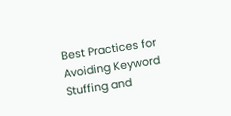Best Practices for Avoiding Keyword Stuffing and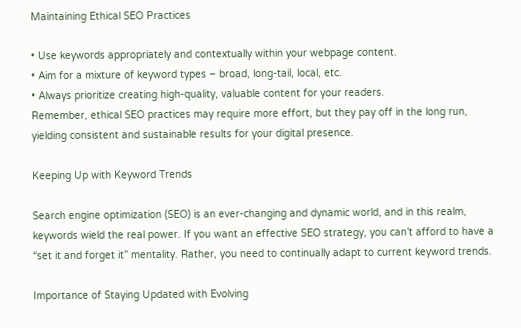Maintaining Ethical SEO Practices

• Use keywords appropriately and contextually within your webpage content.
• Aim for a mixture of keyword types – broad, long-tail, local, etc.
• Always prioritize creating high-quality, valuable content for your readers.
Remember, ethical SEO practices may require more effort, but they pay off in the long run, yielding consistent and sustainable results for your digital presence.

Keeping Up with Keyword Trends

Search engine optimization (SEO) is an ever-changing and dynamic world, and in this realm, keywords wield the real power. If you want an effective SEO strategy, you can’t afford to have a “set it and forget it” mentality. Rather, you need to continually adapt to current keyword trends.

Importance of Staying Updated with Evolving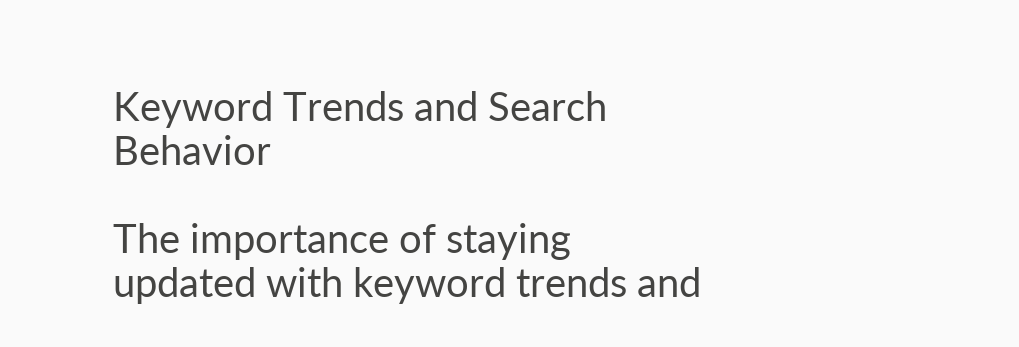Keyword Trends and Search Behavior

The importance of staying updated with keyword trends and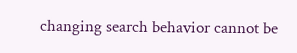changing search behavior cannot be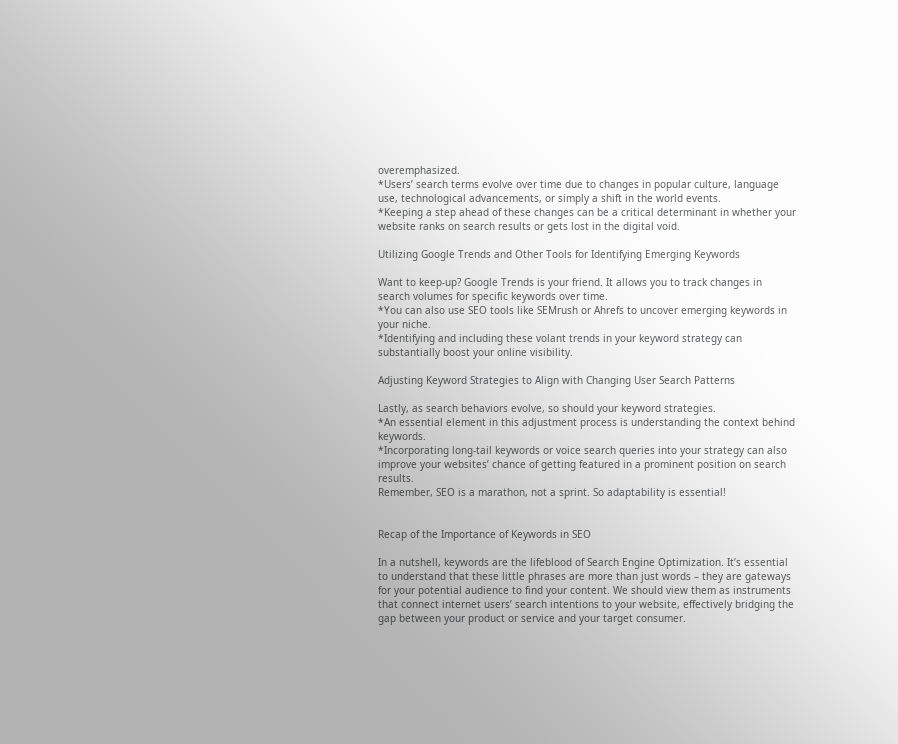overemphasized.
*Users’ search terms evolve over time due to changes in popular culture, language use, technological advancements, or simply a shift in the world events.
*Keeping a step ahead of these changes can be a critical determinant in whether your website ranks on search results or gets lost in the digital void.

Utilizing Google Trends and Other Tools for Identifying Emerging Keywords

Want to keep-up? Google Trends is your friend. It allows you to track changes in search volumes for specific keywords over time.
*You can also use SEO tools like SEMrush or Ahrefs to uncover emerging keywords in your niche.
*Identifying and including these volant trends in your keyword strategy can substantially boost your online visibility.

Adjusting Keyword Strategies to Align with Changing User Search Patterns

Lastly, as search behaviors evolve, so should your keyword strategies.
*An essential element in this adjustment process is understanding the context behind keywords.
*Incorporating long-tail keywords or voice search queries into your strategy can also improve your websites’ chance of getting featured in a prominent position on search results.
Remember, SEO is a marathon, not a sprint. So adaptability is essential!


Recap of the Importance of Keywords in SEO

In a nutshell, keywords are the lifeblood of Search Engine Optimization. It’s essential to understand that these little phrases are more than just words – they are gateways for your potential audience to find your content. We should view them as instruments that connect internet users’ search intentions to your website, effectively bridging the gap between your product or service and your target consumer.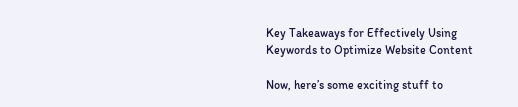Key Takeaways for Effectively Using Keywords to Optimize Website Content

Now, here’s some exciting stuff to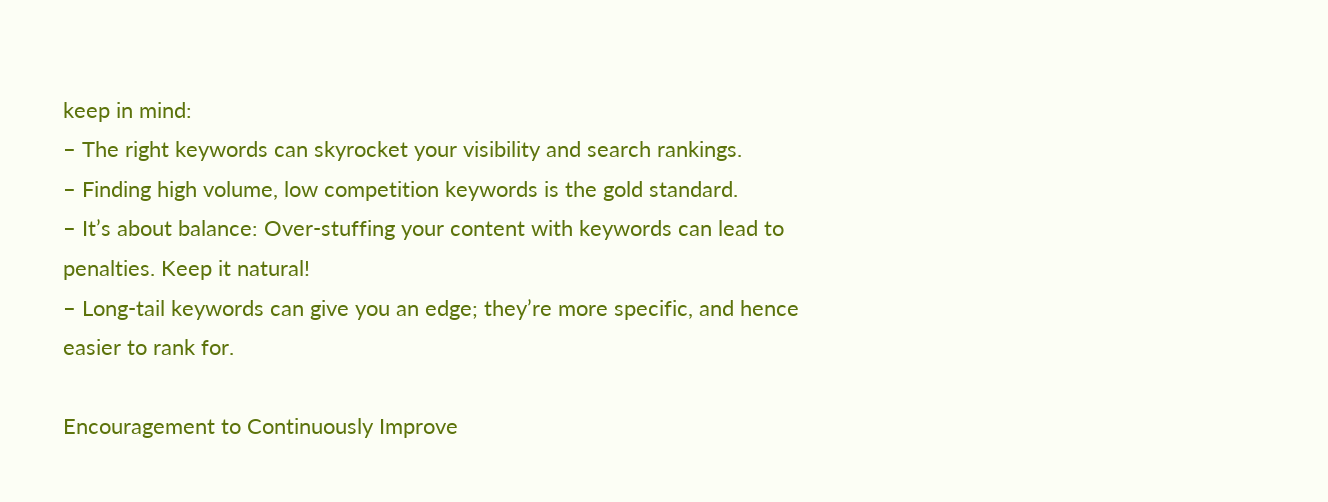keep in mind:
– The right keywords can skyrocket your visibility and search rankings.
– Finding high volume, low competition keywords is the gold standard.
– It’s about balance: Over-stuffing your content with keywords can lead to penalties. Keep it natural!
– Long-tail keywords can give you an edge; they’re more specific, and hence easier to rank for.

Encouragement to Continuously Improve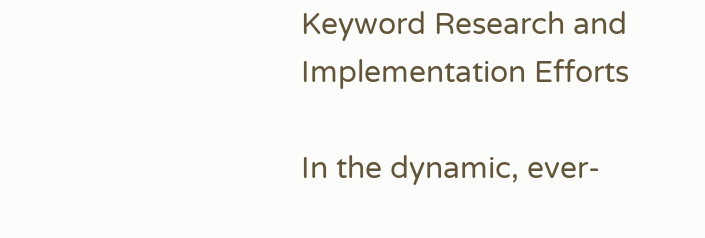Keyword Research and Implementation Efforts

In the dynamic, ever-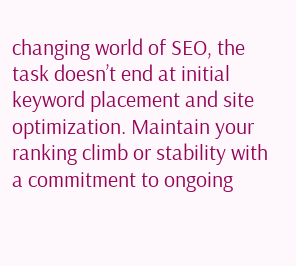changing world of SEO, the task doesn’t end at initial keyword placement and site optimization. Maintain your ranking climb or stability with a commitment to ongoing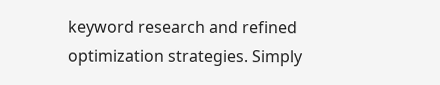keyword research and refined optimization strategies. Simply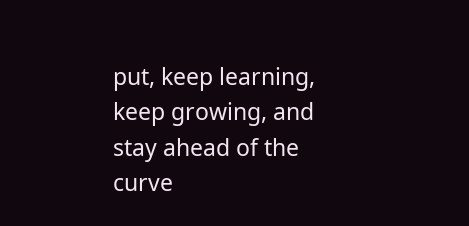put, keep learning, keep growing, and stay ahead of the curve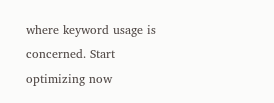where keyword usage is concerned. Start optimizing now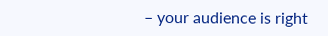– your audience is right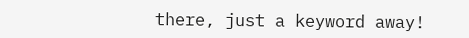there, just a keyword away!